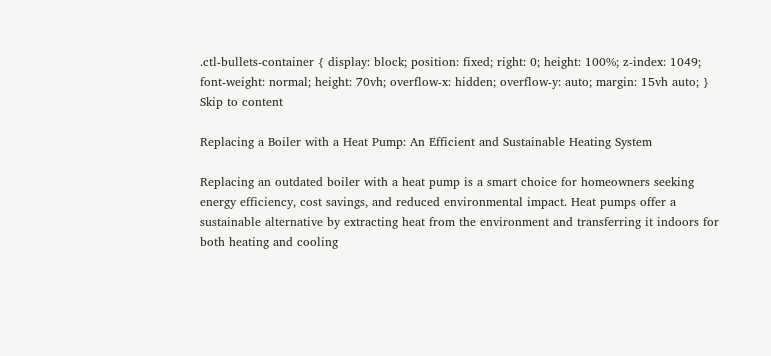.ctl-bullets-container { display: block; position: fixed; right: 0; height: 100%; z-index: 1049; font-weight: normal; height: 70vh; overflow-x: hidden; overflow-y: auto; margin: 15vh auto; }
Skip to content

Replacing a Boiler with a Heat Pump: An Efficient and Sustainable Heating System

Replacing an outdated boiler with a heat pump is a smart choice for homeowners seeking energy efficiency, cost savings, and reduced environmental impact. Heat pumps offer a sustainable alternative by extracting heat from the environment and transferring it indoors for both heating and cooling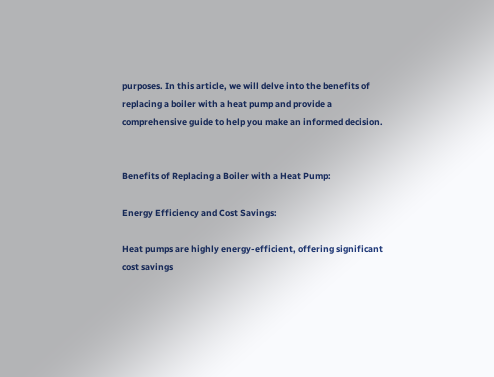purposes. In this article, we will delve into the benefits of replacing a boiler with a heat pump and provide a comprehensive guide to help you make an informed decision.


Benefits of Replacing a Boiler with a Heat Pump:

Energy Efficiency and Cost Savings:

Heat pumps are highly energy-efficient, offering significant cost savings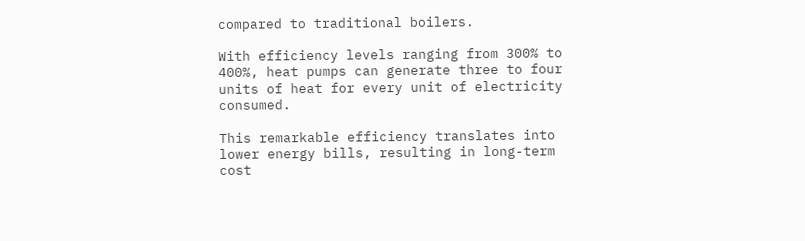compared to traditional boilers.

With efficiency levels ranging from 300% to 400%, heat pumps can generate three to four units of heat for every unit of electricity consumed.

This remarkable efficiency translates into lower energy bills, resulting in long-term cost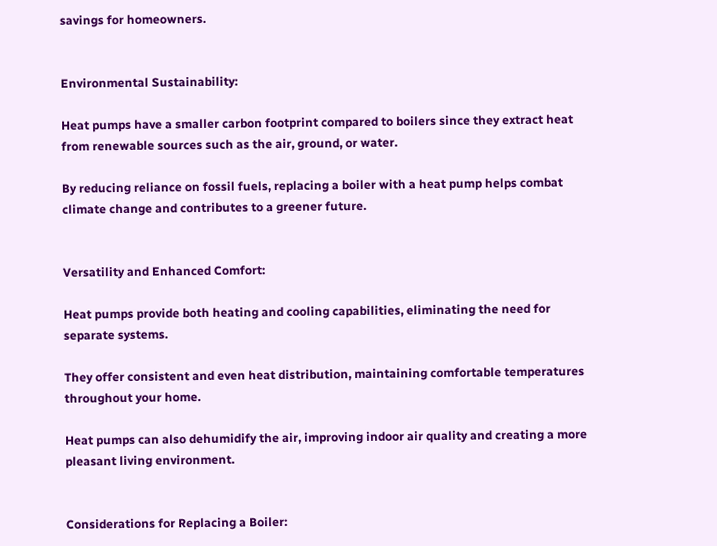savings for homeowners.


Environmental Sustainability:

Heat pumps have a smaller carbon footprint compared to boilers since they extract heat from renewable sources such as the air, ground, or water.

By reducing reliance on fossil fuels, replacing a boiler with a heat pump helps combat climate change and contributes to a greener future.


Versatility and Enhanced Comfort:

Heat pumps provide both heating and cooling capabilities, eliminating the need for separate systems.

They offer consistent and even heat distribution, maintaining comfortable temperatures throughout your home.

Heat pumps can also dehumidify the air, improving indoor air quality and creating a more pleasant living environment.


Considerations for Replacing a Boiler: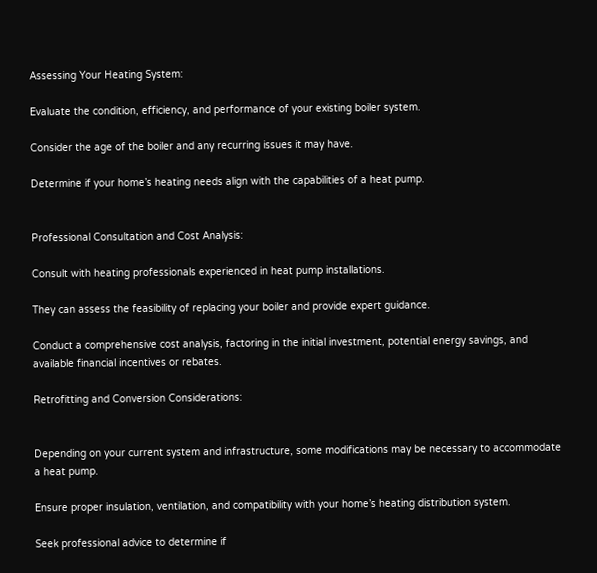Assessing Your Heating System:

Evaluate the condition, efficiency, and performance of your existing boiler system.

Consider the age of the boiler and any recurring issues it may have.

Determine if your home’s heating needs align with the capabilities of a heat pump.


Professional Consultation and Cost Analysis:

Consult with heating professionals experienced in heat pump installations.

They can assess the feasibility of replacing your boiler and provide expert guidance.

Conduct a comprehensive cost analysis, factoring in the initial investment, potential energy savings, and available financial incentives or rebates.

Retrofitting and Conversion Considerations:


Depending on your current system and infrastructure, some modifications may be necessary to accommodate a heat pump.

Ensure proper insulation, ventilation, and compatibility with your home’s heating distribution system.

Seek professional advice to determine if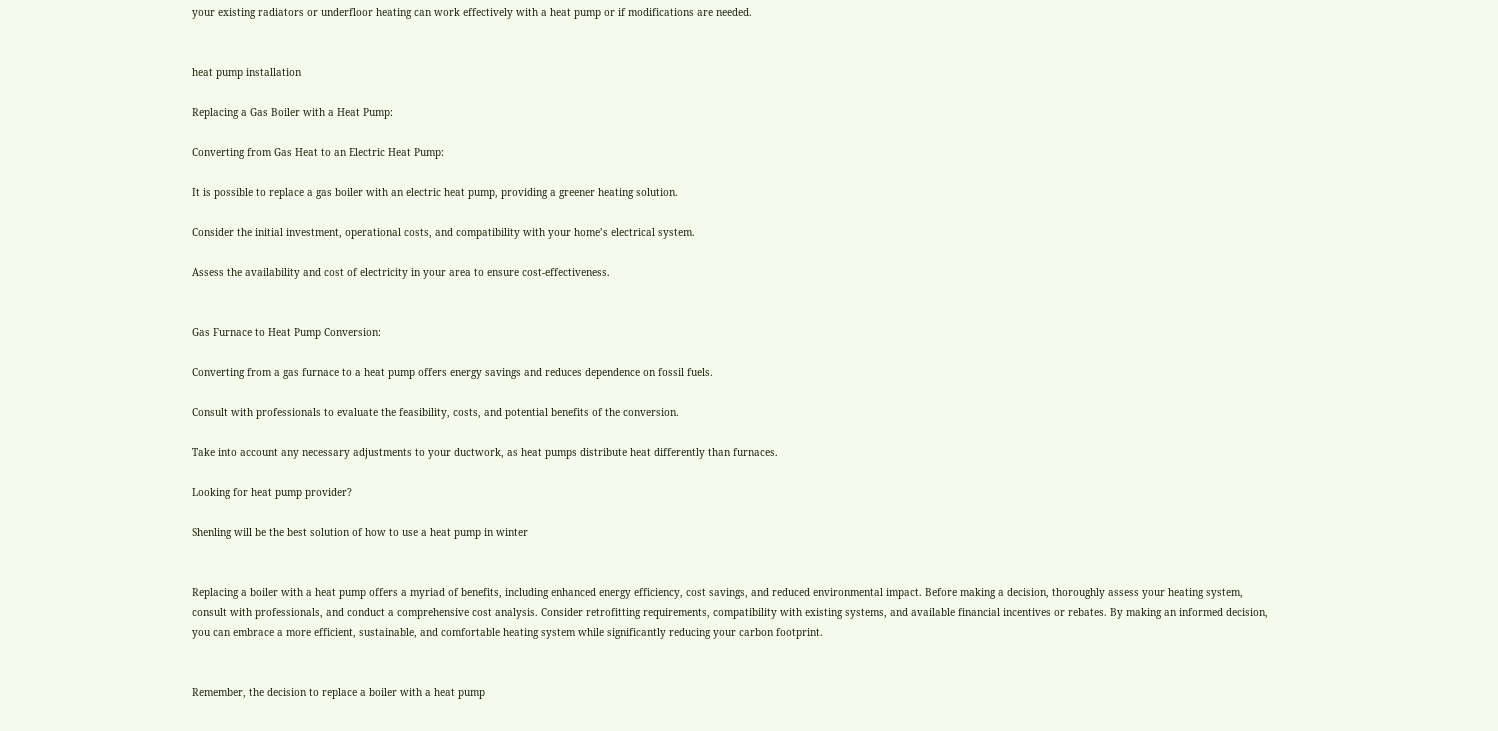your existing radiators or underfloor heating can work effectively with a heat pump or if modifications are needed.


heat pump installation

Replacing a Gas Boiler with a Heat Pump:

Converting from Gas Heat to an Electric Heat Pump:

It is possible to replace a gas boiler with an electric heat pump, providing a greener heating solution.

Consider the initial investment, operational costs, and compatibility with your home’s electrical system.

Assess the availability and cost of electricity in your area to ensure cost-effectiveness.


Gas Furnace to Heat Pump Conversion:

Converting from a gas furnace to a heat pump offers energy savings and reduces dependence on fossil fuels.

Consult with professionals to evaluate the feasibility, costs, and potential benefits of the conversion.

Take into account any necessary adjustments to your ductwork, as heat pumps distribute heat differently than furnaces.

Looking for heat pump provider?

Shenling will be the best solution of how to use a heat pump in winter


Replacing a boiler with a heat pump offers a myriad of benefits, including enhanced energy efficiency, cost savings, and reduced environmental impact. Before making a decision, thoroughly assess your heating system, consult with professionals, and conduct a comprehensive cost analysis. Consider retrofitting requirements, compatibility with existing systems, and available financial incentives or rebates. By making an informed decision, you can embrace a more efficient, sustainable, and comfortable heating system while significantly reducing your carbon footprint.


Remember, the decision to replace a boiler with a heat pump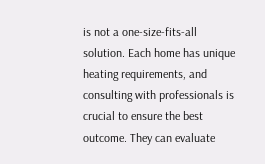is not a one-size-fits-all solution. Each home has unique heating requirements, and consulting with professionals is crucial to ensure the best outcome. They can evaluate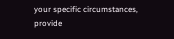your specific circumstances, provide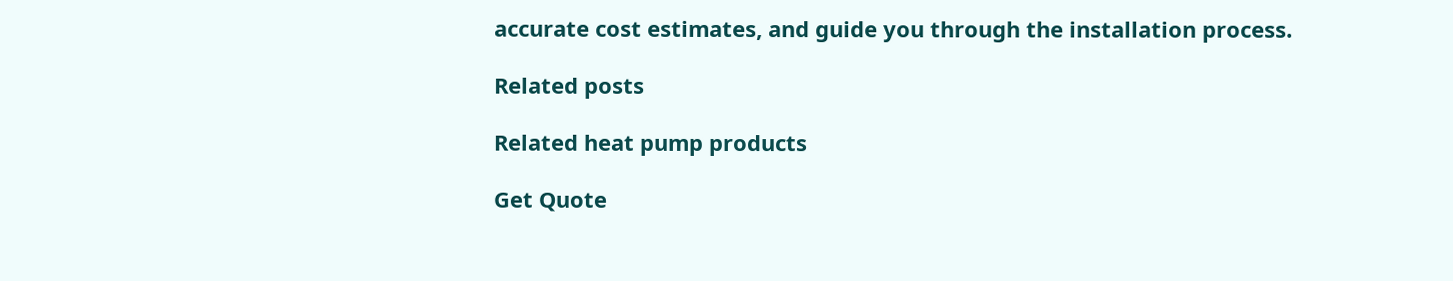accurate cost estimates, and guide you through the installation process.

Related posts

Related heat pump products

Get Quote